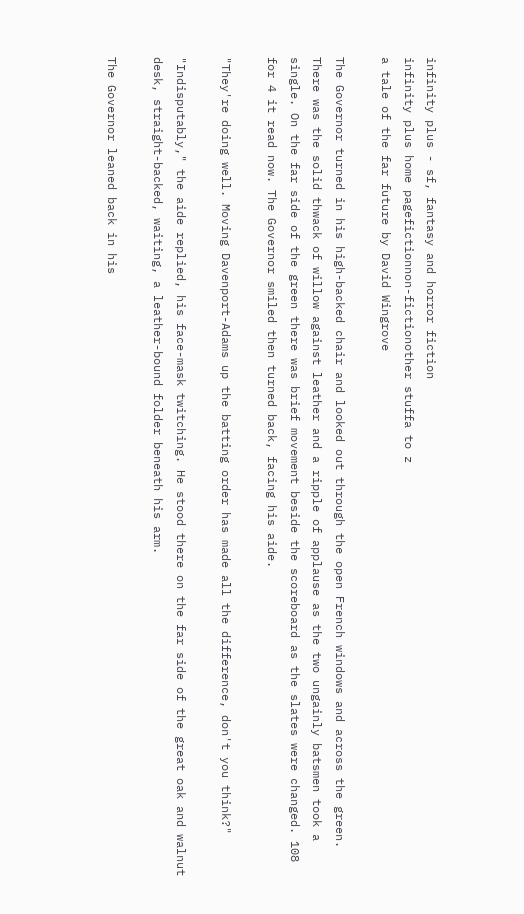infinity plus - sf, fantasy and horror fiction
infinity plus home pagefictionnon-fictionother stuffa to z
a tale of the far future by David Wingrove

The Governor turned in his high-backed chair and looked out through the open French windows and across the green. There was the solid thwack of willow against leather and a ripple of applause as the two ungainly batsmen took a single. On the far side of the green there was brief movement beside the scoreboard as the slates were changed. 108 for 4 it read now. The Governor smiled then turned back, facing his aide.

"They're doing well. Moving Davenport-Adams up the batting order has made all the difference, don't you think?"

"Indisputably," the aide replied, his face-mask twitching. He stood there on the far side of the great oak and walnut desk, straight-backed, waiting, a leather-bound folder beneath his arm.

The Governor leaned back in his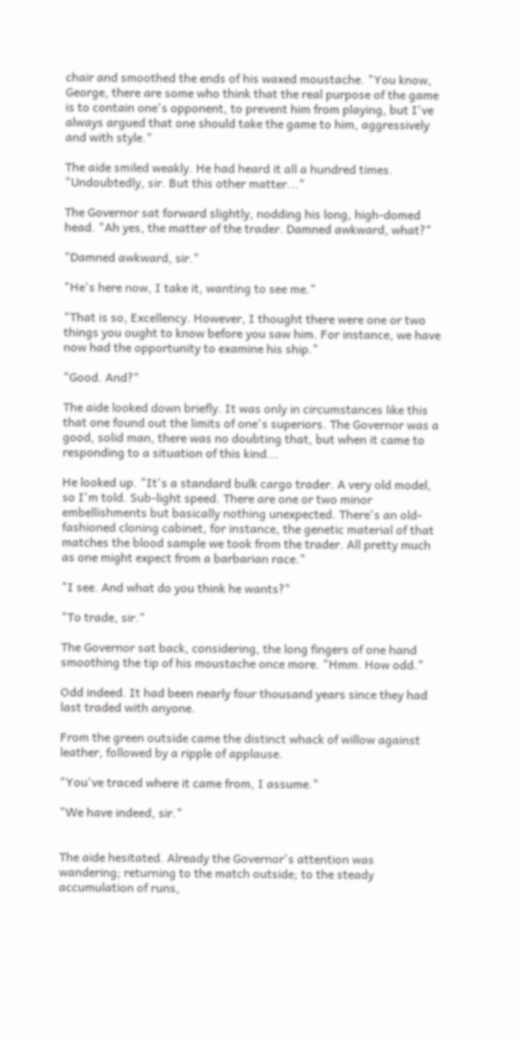chair and smoothed the ends of his waxed moustache. "You know, George, there are some who think that the real purpose of the game is to contain one's opponent, to prevent him from playing, but I've always argued that one should take the game to him, aggressively and with style."

The aide smiled weakly. He had heard it all a hundred times. "Undoubtedly, sir. But this other matter..."

The Governor sat forward slightly, nodding his long, high-domed head. "Ah yes, the matter of the trader. Damned awkward, what?"

"Damned awkward, sir."

"He's here now, I take it, wanting to see me."

"That is so, Excellency. However, I thought there were one or two things you ought to know before you saw him. For instance, we have now had the opportunity to examine his ship."

"Good. And?"

The aide looked down briefly. It was only in circumstances like this that one found out the limits of one's superiors. The Governor was a good, solid man, there was no doubting that, but when it came to responding to a situation of this kind...

He looked up. "It's a standard bulk cargo trader. A very old model, so I'm told. Sub-light speed. There are one or two minor embellishments but basically nothing unexpected. There's an old-fashioned cloning cabinet, for instance, the genetic material of that matches the blood sample we took from the trader. All pretty much as one might expect from a barbarian race."

"I see. And what do you think he wants?"

"To trade, sir."

The Governor sat back, considering, the long fingers of one hand smoothing the tip of his moustache once more. "Hmm. How odd."

Odd indeed. It had been nearly four thousand years since they had last traded with anyone.

From the green outside came the distinct whack of willow against leather, followed by a ripple of applause.

"You've traced where it came from, I assume."

"We have indeed, sir."


The aide hesitated. Already the Governor's attention was wandering; returning to the match outside; to the steady accumulation of runs,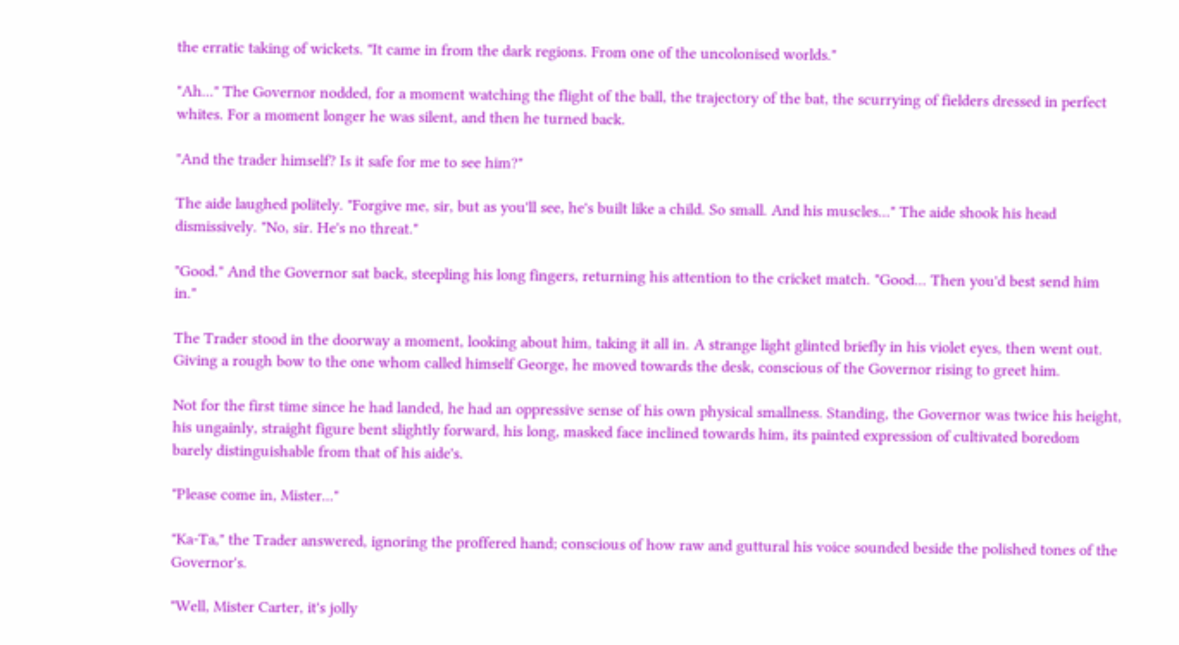the erratic taking of wickets. "It came in from the dark regions. From one of the uncolonised worlds."

"Ah..." The Governor nodded, for a moment watching the flight of the ball, the trajectory of the bat, the scurrying of fielders dressed in perfect whites. For a moment longer he was silent, and then he turned back.

"And the trader himself? Is it safe for me to see him?"

The aide laughed politely. "Forgive me, sir, but as you'll see, he's built like a child. So small. And his muscles..." The aide shook his head dismissively. "No, sir. He's no threat."

"Good." And the Governor sat back, steepling his long fingers, returning his attention to the cricket match. "Good... Then you'd best send him in."

The Trader stood in the doorway a moment, looking about him, taking it all in. A strange light glinted briefly in his violet eyes, then went out. Giving a rough bow to the one whom called himself George, he moved towards the desk, conscious of the Governor rising to greet him.

Not for the first time since he had landed, he had an oppressive sense of his own physical smallness. Standing, the Governor was twice his height, his ungainly, straight figure bent slightly forward, his long, masked face inclined towards him, its painted expression of cultivated boredom barely distinguishable from that of his aide's.

"Please come in, Mister..."

"Ka-Ta," the Trader answered, ignoring the proffered hand; conscious of how raw and guttural his voice sounded beside the polished tones of the Governor's.

"Well, Mister Carter, it's jolly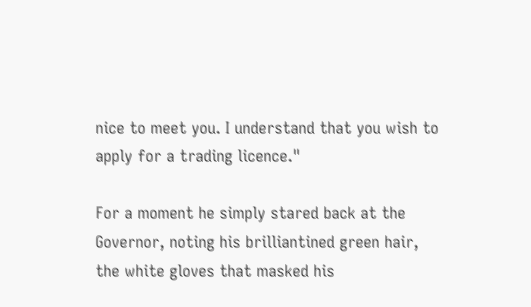nice to meet you. I understand that you wish to apply for a trading licence."

For a moment he simply stared back at the Governor, noting his brilliantined green hair, the white gloves that masked his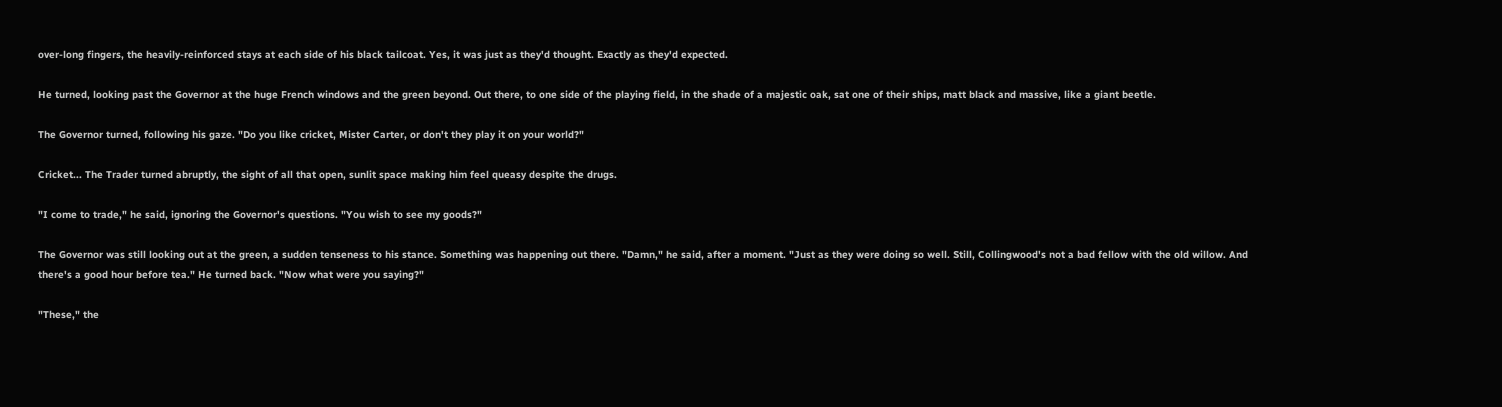over-long fingers, the heavily-reinforced stays at each side of his black tailcoat. Yes, it was just as they'd thought. Exactly as they'd expected.

He turned, looking past the Governor at the huge French windows and the green beyond. Out there, to one side of the playing field, in the shade of a majestic oak, sat one of their ships, matt black and massive, like a giant beetle.

The Governor turned, following his gaze. "Do you like cricket, Mister Carter, or don't they play it on your world?"

Cricket... The Trader turned abruptly, the sight of all that open, sunlit space making him feel queasy despite the drugs.

"I come to trade," he said, ignoring the Governor's questions. "You wish to see my goods?"

The Governor was still looking out at the green, a sudden tenseness to his stance. Something was happening out there. "Damn," he said, after a moment. "Just as they were doing so well. Still, Collingwood's not a bad fellow with the old willow. And there's a good hour before tea." He turned back. "Now what were you saying?"

"These," the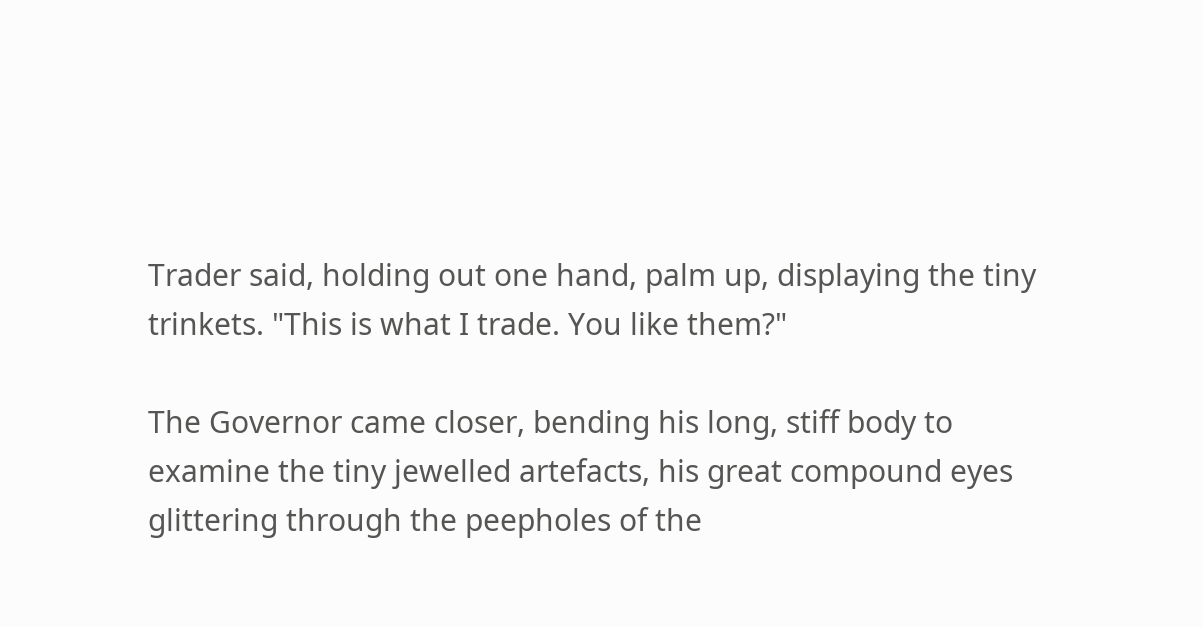Trader said, holding out one hand, palm up, displaying the tiny trinkets. "This is what I trade. You like them?"

The Governor came closer, bending his long, stiff body to examine the tiny jewelled artefacts, his great compound eyes glittering through the peepholes of the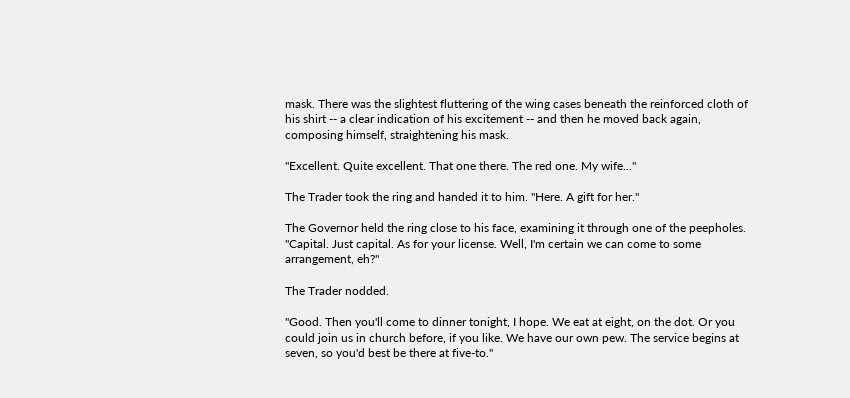mask. There was the slightest fluttering of the wing cases beneath the reinforced cloth of his shirt -- a clear indication of his excitement -- and then he moved back again, composing himself, straightening his mask.

"Excellent. Quite excellent. That one there. The red one. My wife..."

The Trader took the ring and handed it to him. "Here. A gift for her."

The Governor held the ring close to his face, examining it through one of the peepholes. "Capital. Just capital. As for your license. Well, I'm certain we can come to some arrangement, eh?"

The Trader nodded.

"Good. Then you'll come to dinner tonight, I hope. We eat at eight, on the dot. Or you could join us in church before, if you like. We have our own pew. The service begins at seven, so you'd best be there at five-to."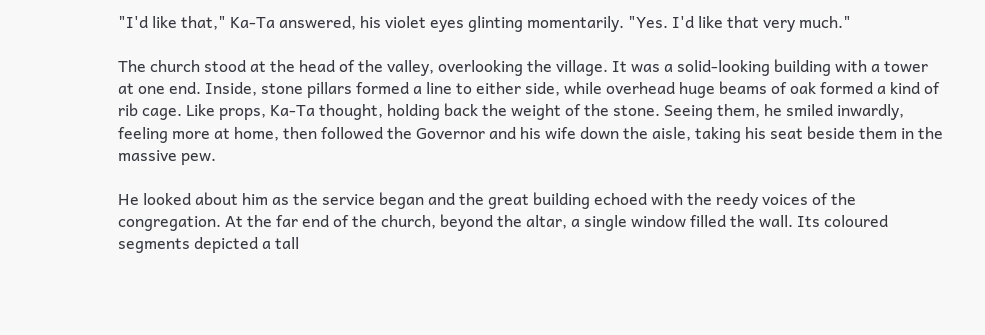"I'd like that," Ka-Ta answered, his violet eyes glinting momentarily. "Yes. I'd like that very much."

The church stood at the head of the valley, overlooking the village. It was a solid-looking building with a tower at one end. Inside, stone pillars formed a line to either side, while overhead huge beams of oak formed a kind of rib cage. Like props, Ka-Ta thought, holding back the weight of the stone. Seeing them, he smiled inwardly, feeling more at home, then followed the Governor and his wife down the aisle, taking his seat beside them in the massive pew.

He looked about him as the service began and the great building echoed with the reedy voices of the congregation. At the far end of the church, beyond the altar, a single window filled the wall. Its coloured segments depicted a tall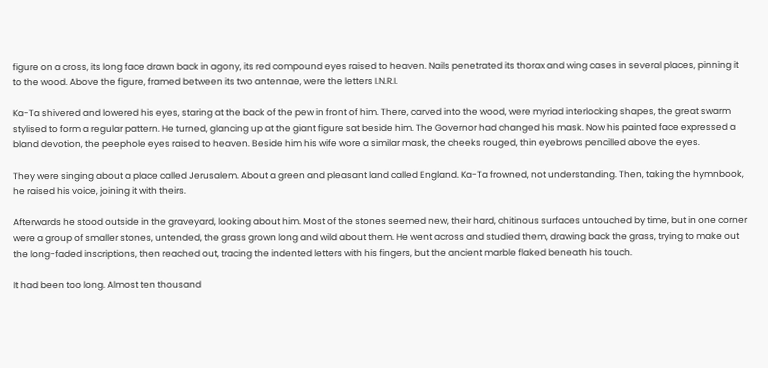figure on a cross, its long face drawn back in agony, its red compound eyes raised to heaven. Nails penetrated its thorax and wing cases in several places, pinning it to the wood. Above the figure, framed between its two antennae, were the letters I.N.R.I.

Ka-Ta shivered and lowered his eyes, staring at the back of the pew in front of him. There, carved into the wood, were myriad interlocking shapes, the great swarm stylised to form a regular pattern. He turned, glancing up at the giant figure sat beside him. The Governor had changed his mask. Now his painted face expressed a bland devotion, the peephole eyes raised to heaven. Beside him his wife wore a similar mask, the cheeks rouged, thin eyebrows pencilled above the eyes.

They were singing about a place called Jerusalem. About a green and pleasant land called England. Ka-Ta frowned, not understanding. Then, taking the hymnbook, he raised his voice, joining it with theirs.

Afterwards he stood outside in the graveyard, looking about him. Most of the stones seemed new, their hard, chitinous surfaces untouched by time, but in one corner were a group of smaller stones, untended, the grass grown long and wild about them. He went across and studied them, drawing back the grass, trying to make out the long-faded inscriptions, then reached out, tracing the indented letters with his fingers, but the ancient marble flaked beneath his touch.

It had been too long. Almost ten thousand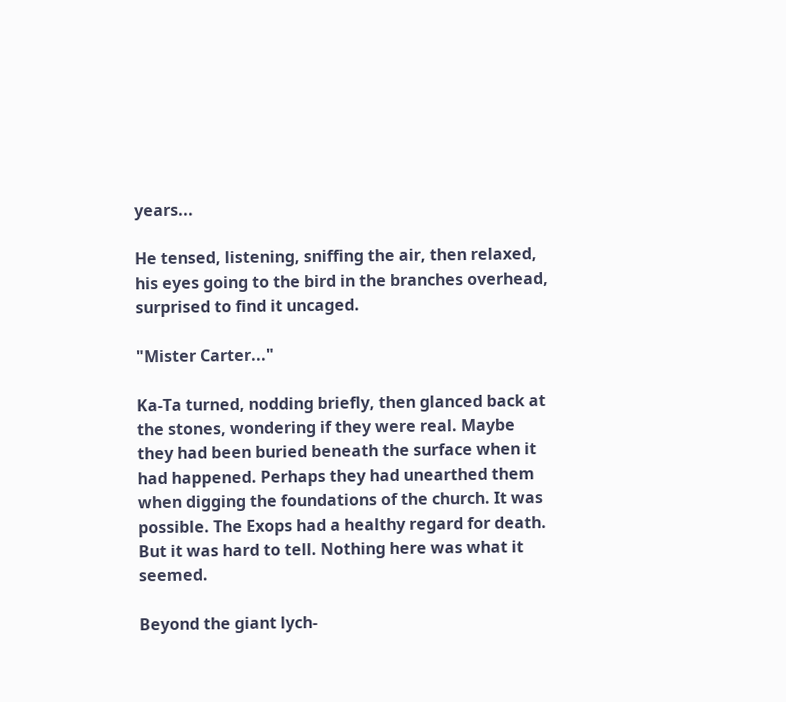years...

He tensed, listening, sniffing the air, then relaxed, his eyes going to the bird in the branches overhead, surprised to find it uncaged.

"Mister Carter..."

Ka-Ta turned, nodding briefly, then glanced back at the stones, wondering if they were real. Maybe they had been buried beneath the surface when it had happened. Perhaps they had unearthed them when digging the foundations of the church. It was possible. The Exops had a healthy regard for death. But it was hard to tell. Nothing here was what it seemed.

Beyond the giant lych-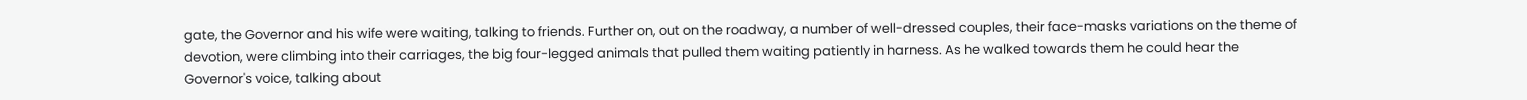gate, the Governor and his wife were waiting, talking to friends. Further on, out on the roadway, a number of well-dressed couples, their face-masks variations on the theme of devotion, were climbing into their carriages, the big four-legged animals that pulled them waiting patiently in harness. As he walked towards them he could hear the Governor's voice, talking about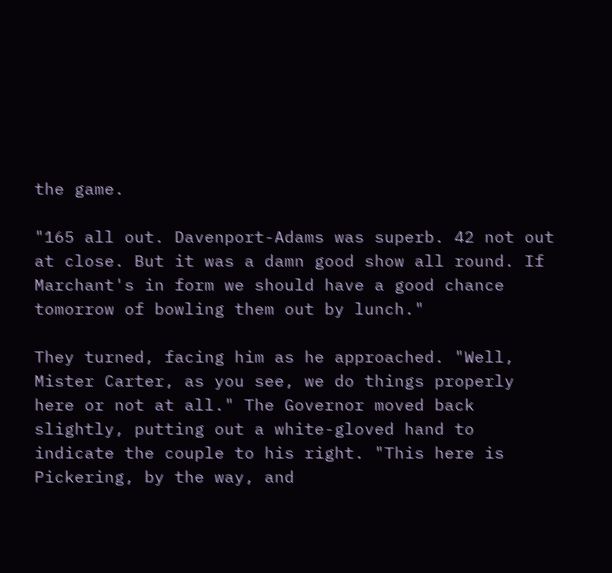the game.

"165 all out. Davenport-Adams was superb. 42 not out at close. But it was a damn good show all round. If Marchant's in form we should have a good chance tomorrow of bowling them out by lunch."

They turned, facing him as he approached. "Well, Mister Carter, as you see, we do things properly here or not at all." The Governor moved back slightly, putting out a white-gloved hand to indicate the couple to his right. "This here is Pickering, by the way, and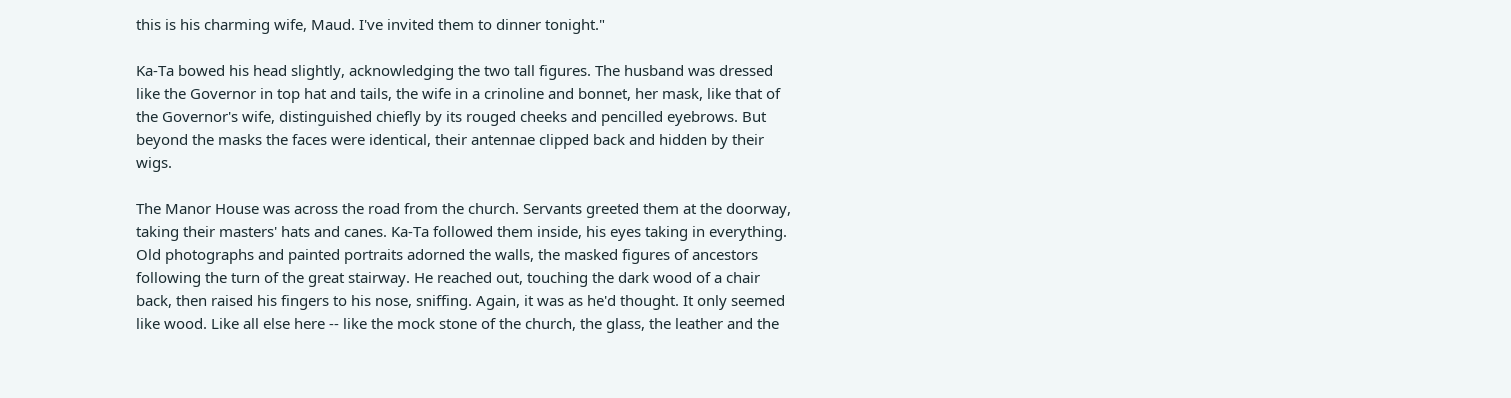this is his charming wife, Maud. I've invited them to dinner tonight."

Ka-Ta bowed his head slightly, acknowledging the two tall figures. The husband was dressed like the Governor in top hat and tails, the wife in a crinoline and bonnet, her mask, like that of the Governor's wife, distinguished chiefly by its rouged cheeks and pencilled eyebrows. But beyond the masks the faces were identical, their antennae clipped back and hidden by their wigs.

The Manor House was across the road from the church. Servants greeted them at the doorway, taking their masters' hats and canes. Ka-Ta followed them inside, his eyes taking in everything. Old photographs and painted portraits adorned the walls, the masked figures of ancestors following the turn of the great stairway. He reached out, touching the dark wood of a chair back, then raised his fingers to his nose, sniffing. Again, it was as he'd thought. It only seemed like wood. Like all else here -- like the mock stone of the church, the glass, the leather and the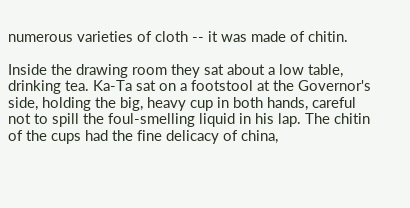numerous varieties of cloth -- it was made of chitin.

Inside the drawing room they sat about a low table, drinking tea. Ka-Ta sat on a footstool at the Governor's side, holding the big, heavy cup in both hands, careful not to spill the foul-smelling liquid in his lap. The chitin of the cups had the fine delicacy of china,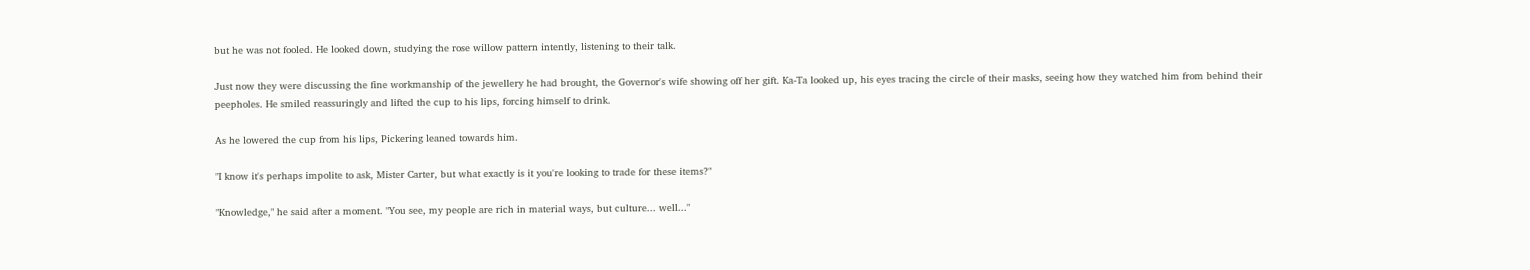but he was not fooled. He looked down, studying the rose willow pattern intently, listening to their talk.

Just now they were discussing the fine workmanship of the jewellery he had brought, the Governor's wife showing off her gift. Ka-Ta looked up, his eyes tracing the circle of their masks, seeing how they watched him from behind their peepholes. He smiled reassuringly and lifted the cup to his lips, forcing himself to drink.

As he lowered the cup from his lips, Pickering leaned towards him.

"I know it's perhaps impolite to ask, Mister Carter, but what exactly is it you're looking to trade for these items?"

"Knowledge," he said after a moment. "You see, my people are rich in material ways, but culture... well..."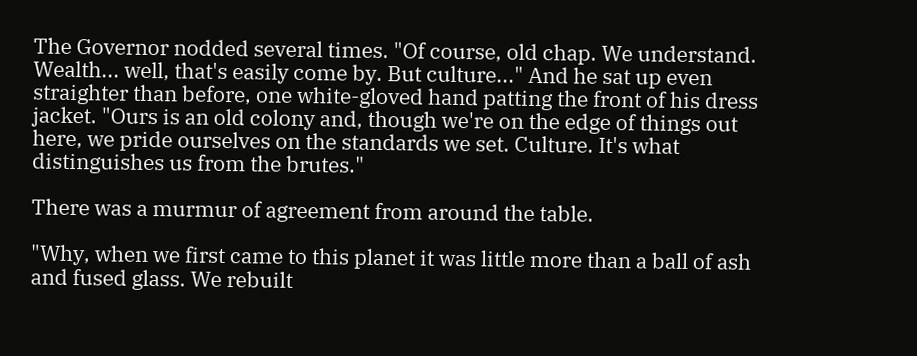The Governor nodded several times. "Of course, old chap. We understand. Wealth... well, that's easily come by. But culture..." And he sat up even straighter than before, one white-gloved hand patting the front of his dress jacket. "Ours is an old colony and, though we're on the edge of things out here, we pride ourselves on the standards we set. Culture. It's what distinguishes us from the brutes."

There was a murmur of agreement from around the table.

"Why, when we first came to this planet it was little more than a ball of ash and fused glass. We rebuilt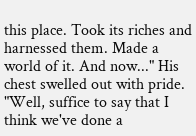this place. Took its riches and harnessed them. Made a world of it. And now..." His chest swelled out with pride. "Well, suffice to say that I think we've done a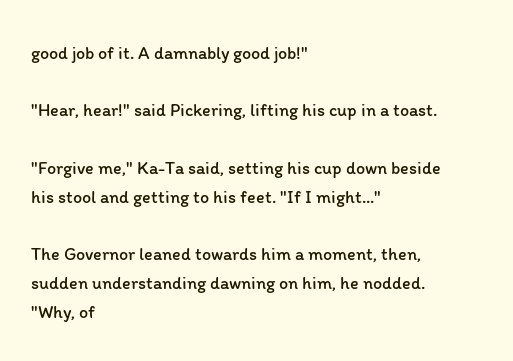good job of it. A damnably good job!"

"Hear, hear!" said Pickering, lifting his cup in a toast.

"Forgive me," Ka-Ta said, setting his cup down beside his stool and getting to his feet. "If I might..."

The Governor leaned towards him a moment, then, sudden understanding dawning on him, he nodded. "Why, of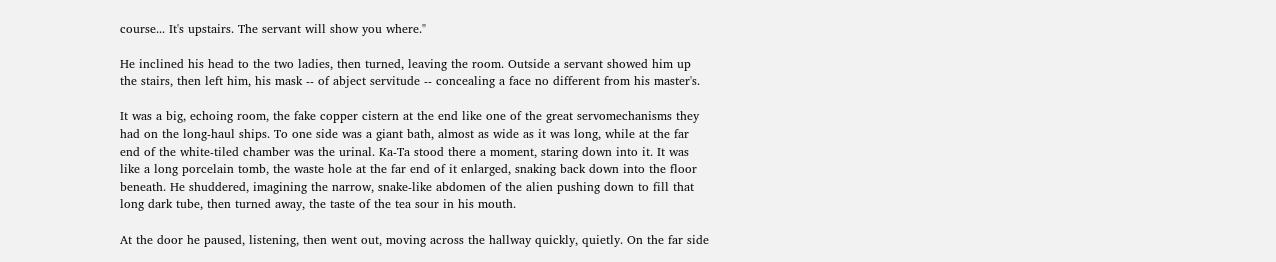course... It's upstairs. The servant will show you where."

He inclined his head to the two ladies, then turned, leaving the room. Outside a servant showed him up the stairs, then left him, his mask -- of abject servitude -- concealing a face no different from his master's.

It was a big, echoing room, the fake copper cistern at the end like one of the great servomechanisms they had on the long-haul ships. To one side was a giant bath, almost as wide as it was long, while at the far end of the white-tiled chamber was the urinal. Ka-Ta stood there a moment, staring down into it. It was like a long porcelain tomb, the waste hole at the far end of it enlarged, snaking back down into the floor beneath. He shuddered, imagining the narrow, snake-like abdomen of the alien pushing down to fill that long dark tube, then turned away, the taste of the tea sour in his mouth.

At the door he paused, listening, then went out, moving across the hallway quickly, quietly. On the far side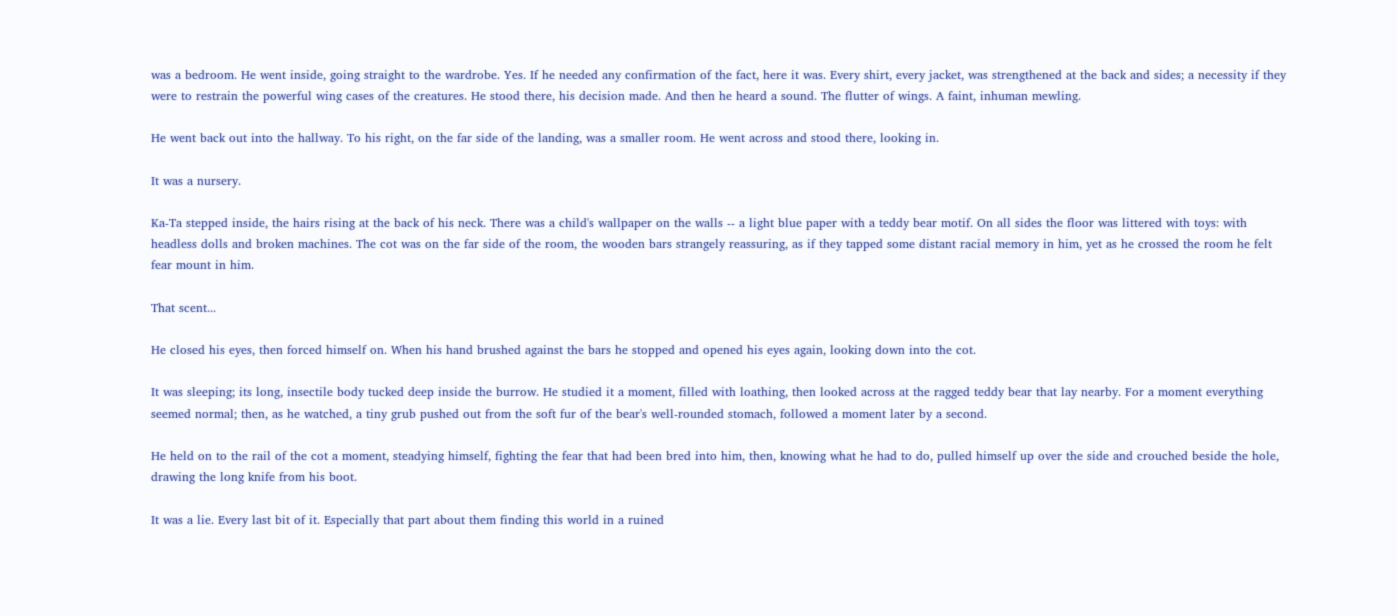was a bedroom. He went inside, going straight to the wardrobe. Yes. If he needed any confirmation of the fact, here it was. Every shirt, every jacket, was strengthened at the back and sides; a necessity if they were to restrain the powerful wing cases of the creatures. He stood there, his decision made. And then he heard a sound. The flutter of wings. A faint, inhuman mewling.

He went back out into the hallway. To his right, on the far side of the landing, was a smaller room. He went across and stood there, looking in.

It was a nursery.

Ka-Ta stepped inside, the hairs rising at the back of his neck. There was a child's wallpaper on the walls -- a light blue paper with a teddy bear motif. On all sides the floor was littered with toys: with headless dolls and broken machines. The cot was on the far side of the room, the wooden bars strangely reassuring, as if they tapped some distant racial memory in him, yet as he crossed the room he felt fear mount in him.

That scent...

He closed his eyes, then forced himself on. When his hand brushed against the bars he stopped and opened his eyes again, looking down into the cot.

It was sleeping; its long, insectile body tucked deep inside the burrow. He studied it a moment, filled with loathing, then looked across at the ragged teddy bear that lay nearby. For a moment everything seemed normal; then, as he watched, a tiny grub pushed out from the soft fur of the bear's well-rounded stomach, followed a moment later by a second.

He held on to the rail of the cot a moment, steadying himself, fighting the fear that had been bred into him, then, knowing what he had to do, pulled himself up over the side and crouched beside the hole, drawing the long knife from his boot.

It was a lie. Every last bit of it. Especially that part about them finding this world in a ruined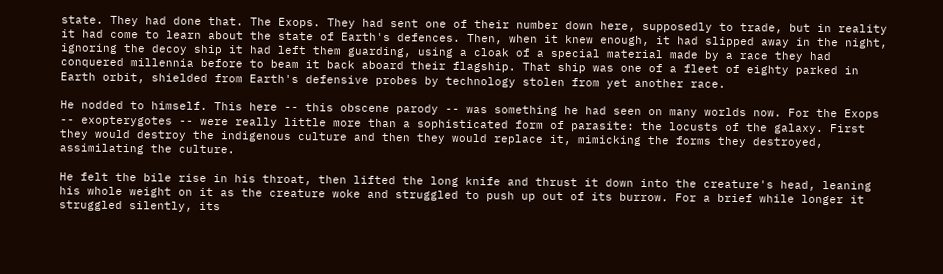state. They had done that. The Exops. They had sent one of their number down here, supposedly to trade, but in reality it had come to learn about the state of Earth's defences. Then, when it knew enough, it had slipped away in the night, ignoring the decoy ship it had left them guarding, using a cloak of a special material made by a race they had conquered millennia before to beam it back aboard their flagship. That ship was one of a fleet of eighty parked in Earth orbit, shielded from Earth's defensive probes by technology stolen from yet another race.

He nodded to himself. This here -- this obscene parody -- was something he had seen on many worlds now. For the Exops -- exopterygotes -- were really little more than a sophisticated form of parasite: the locusts of the galaxy. First they would destroy the indigenous culture and then they would replace it, mimicking the forms they destroyed, assimilating the culture.

He felt the bile rise in his throat, then lifted the long knife and thrust it down into the creature's head, leaning his whole weight on it as the creature woke and struggled to push up out of its burrow. For a brief while longer it struggled silently, its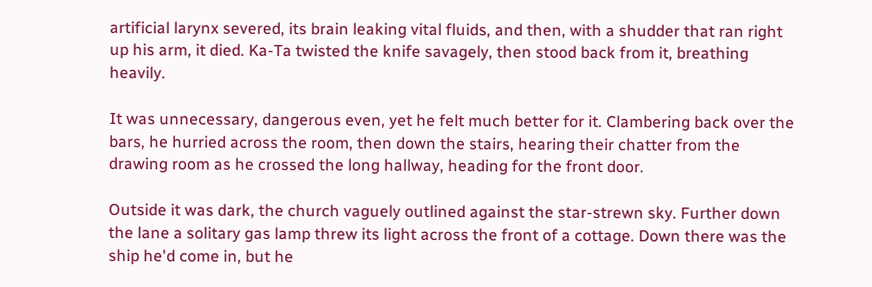artificial larynx severed, its brain leaking vital fluids, and then, with a shudder that ran right up his arm, it died. Ka-Ta twisted the knife savagely, then stood back from it, breathing heavily.

It was unnecessary, dangerous even, yet he felt much better for it. Clambering back over the bars, he hurried across the room, then down the stairs, hearing their chatter from the drawing room as he crossed the long hallway, heading for the front door.

Outside it was dark, the church vaguely outlined against the star-strewn sky. Further down the lane a solitary gas lamp threw its light across the front of a cottage. Down there was the ship he'd come in, but he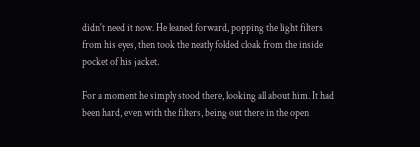didn't need it now. He leaned forward, popping the light filters from his eyes, then took the neatly folded cloak from the inside pocket of his jacket.

For a moment he simply stood there, looking all about him. It had been hard, even with the filters, being out there in the open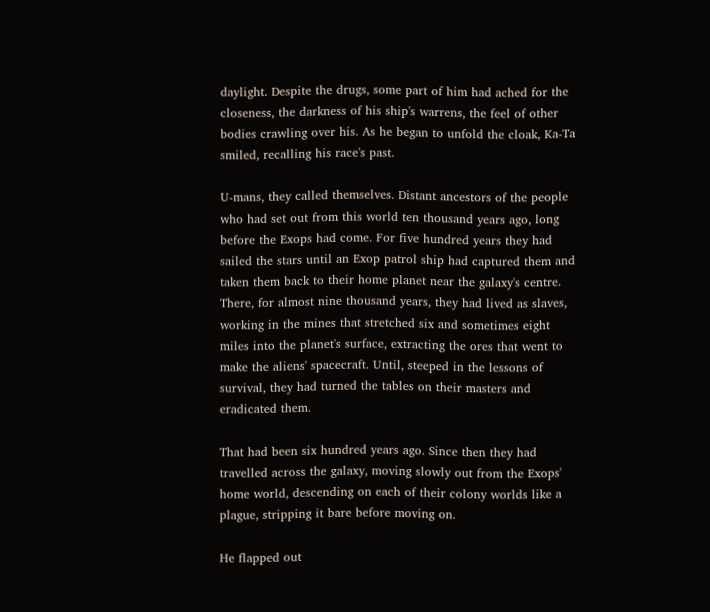daylight. Despite the drugs, some part of him had ached for the closeness, the darkness of his ship's warrens, the feel of other bodies crawling over his. As he began to unfold the cloak, Ka-Ta smiled, recalling his race's past.

U-mans, they called themselves. Distant ancestors of the people who had set out from this world ten thousand years ago, long before the Exops had come. For five hundred years they had sailed the stars until an Exop patrol ship had captured them and taken them back to their home planet near the galaxy's centre. There, for almost nine thousand years, they had lived as slaves, working in the mines that stretched six and sometimes eight miles into the planet's surface, extracting the ores that went to make the aliens' spacecraft. Until, steeped in the lessons of survival, they had turned the tables on their masters and eradicated them.

That had been six hundred years ago. Since then they had travelled across the galaxy, moving slowly out from the Exops' home world, descending on each of their colony worlds like a plague, stripping it bare before moving on.

He flapped out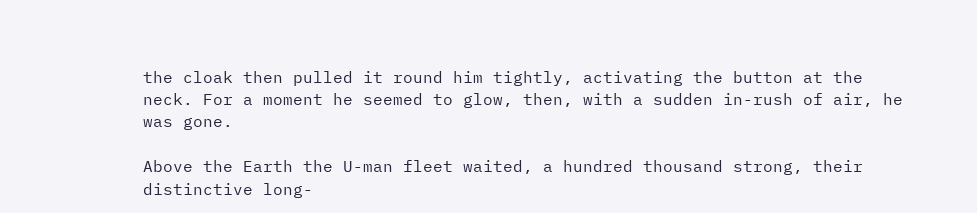the cloak then pulled it round him tightly, activating the button at the neck. For a moment he seemed to glow, then, with a sudden in-rush of air, he was gone.

Above the Earth the U-man fleet waited, a hundred thousand strong, their distinctive long-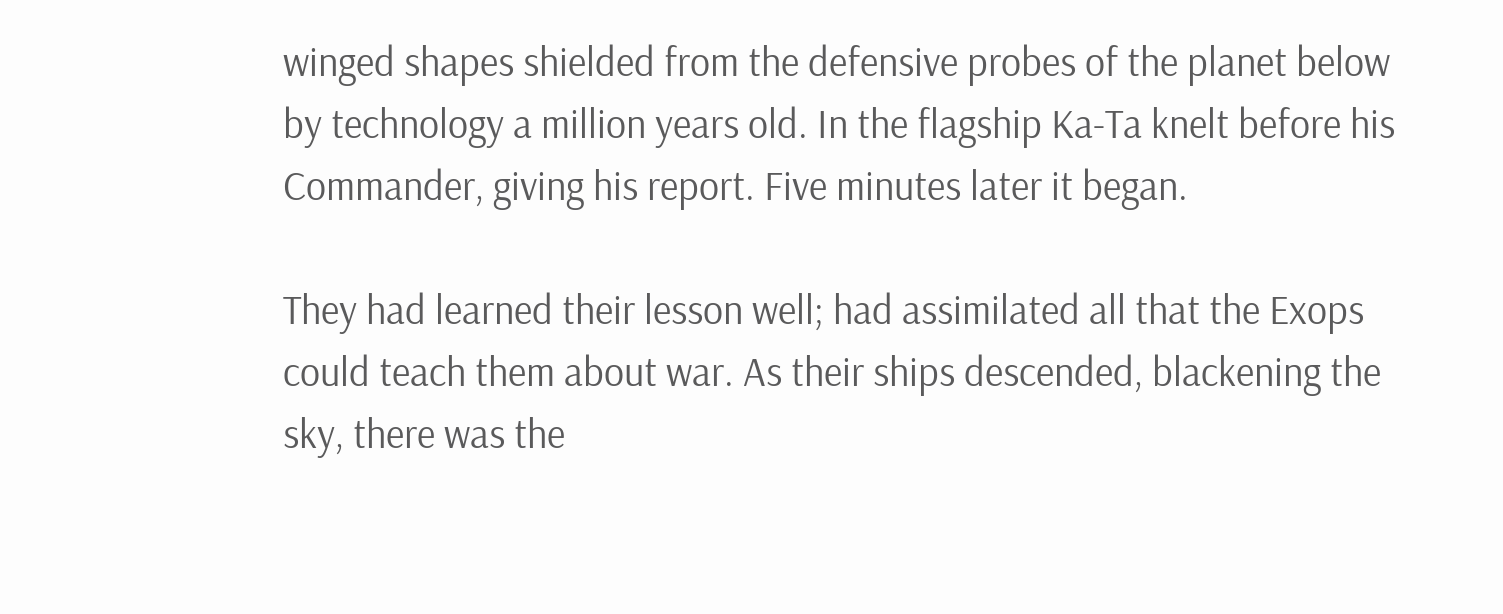winged shapes shielded from the defensive probes of the planet below by technology a million years old. In the flagship Ka-Ta knelt before his Commander, giving his report. Five minutes later it began.

They had learned their lesson well; had assimilated all that the Exops could teach them about war. As their ships descended, blackening the sky, there was the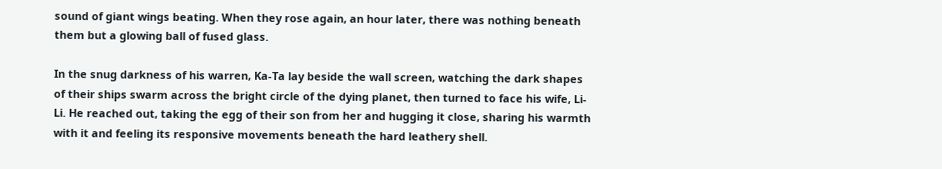sound of giant wings beating. When they rose again, an hour later, there was nothing beneath them but a glowing ball of fused glass.

In the snug darkness of his warren, Ka-Ta lay beside the wall screen, watching the dark shapes of their ships swarm across the bright circle of the dying planet, then turned to face his wife, Li-Li. He reached out, taking the egg of their son from her and hugging it close, sharing his warmth with it and feeling its responsive movements beneath the hard leathery shell.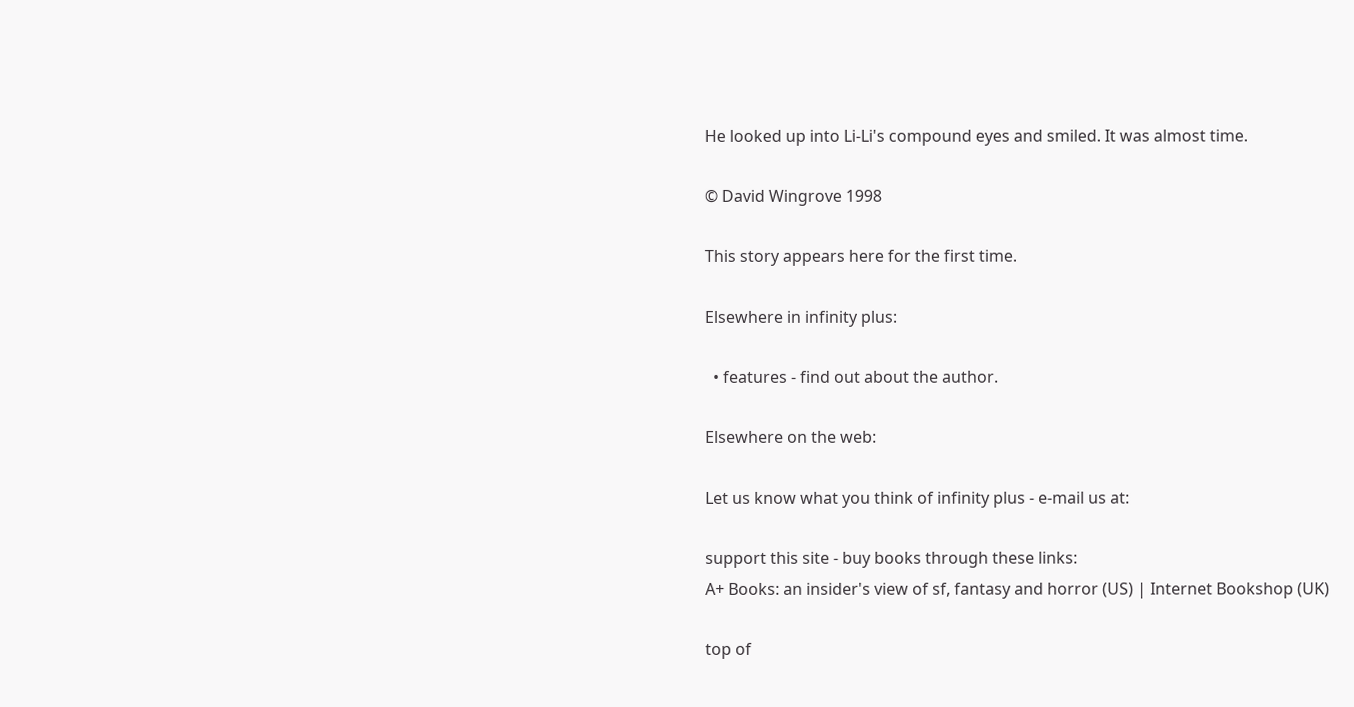He looked up into Li-Li's compound eyes and smiled. It was almost time.

© David Wingrove 1998

This story appears here for the first time.

Elsewhere in infinity plus:

  • features - find out about the author.

Elsewhere on the web:

Let us know what you think of infinity plus - e-mail us at:

support this site - buy books through these links:
A+ Books: an insider's view of sf, fantasy and horror (US) | Internet Bookshop (UK)

top of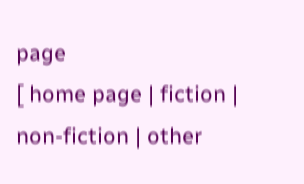page
[ home page | fiction | non-fiction | other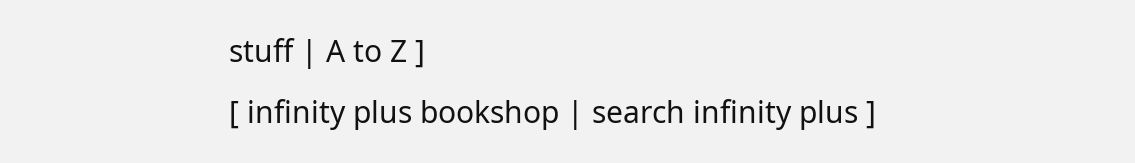stuff | A to Z ]
[ infinity plus bookshop | search infinity plus ]